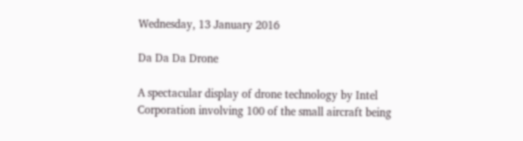Wednesday, 13 January 2016

Da Da Da Drone

A spectacular display of drone technology by Intel Corporation involving 100 of the small aircraft being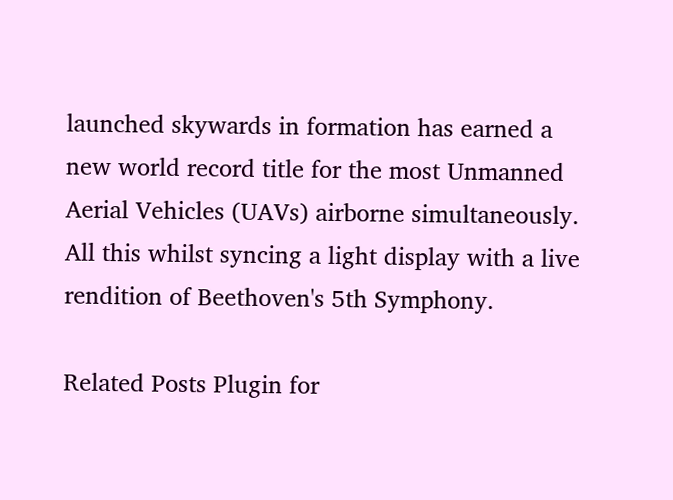launched skywards in formation has earned a new world record title for the most Unmanned Aerial Vehicles (UAVs) airborne simultaneously. All this whilst syncing a light display with a live rendition of Beethoven's 5th Symphony.

Related Posts Plugin for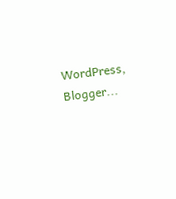WordPress, Blogger...